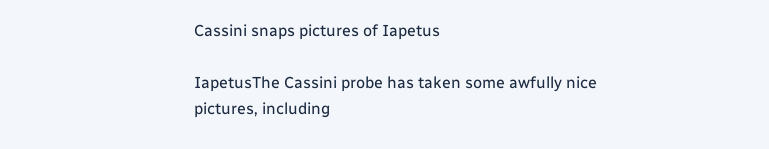Cassini snaps pictures of Iapetus

IapetusThe Cassini probe has taken some awfully nice pictures, including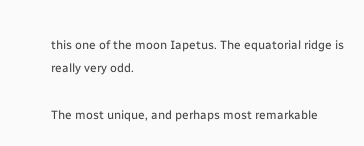this one of the moon Iapetus. The equatorial ridge is really very odd.

The most unique, and perhaps most remarkable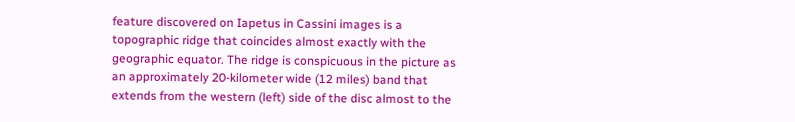feature discovered on Iapetus in Cassini images is a topographic ridge that coincides almost exactly with the geographic equator. The ridge is conspicuous in the picture as an approximately 20-kilometer wide (12 miles) band that extends from the western (left) side of the disc almost to the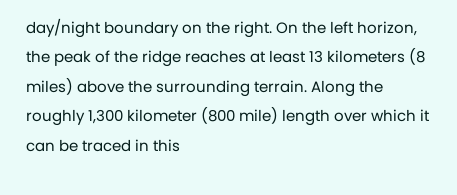day/night boundary on the right. On the left horizon, the peak of the ridge reaches at least 13 kilometers (8 miles) above the surrounding terrain. Along the roughly 1,300 kilometer (800 mile) length over which it can be traced in this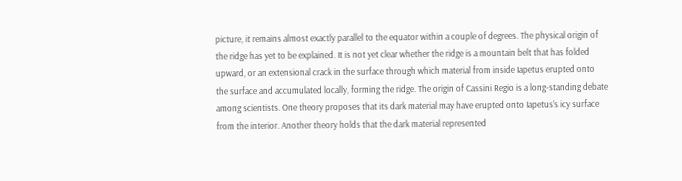picture, it remains almost exactly parallel to the equator within a couple of degrees. The physical origin of the ridge has yet to be explained. It is not yet clear whether the ridge is a mountain belt that has folded upward, or an extensional crack in the surface through which material from inside Iapetus erupted onto the surface and accumulated locally, forming the ridge. The origin of Cassini Regio is a long-standing debate among scientists. One theory proposes that its dark material may have erupted onto Iapetus’s icy surface from the interior. Another theory holds that the dark material represented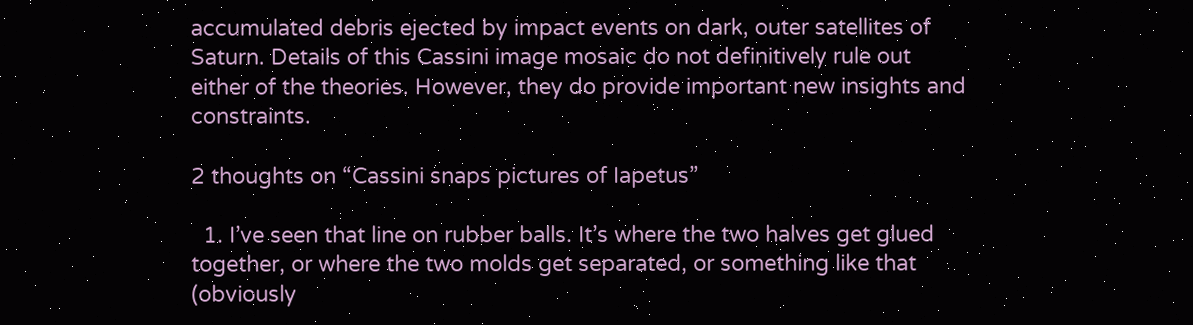accumulated debris ejected by impact events on dark, outer satellites of Saturn. Details of this Cassini image mosaic do not definitively rule out either of the theories. However, they do provide important new insights and constraints.

2 thoughts on “Cassini snaps pictures of Iapetus”

  1. I’ve seen that line on rubber balls. It’s where the two halves get glued together, or where the two molds get separated, or something like that (obviously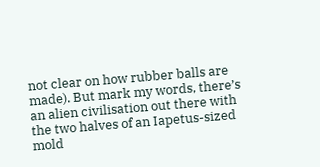not clear on how rubber balls are made). But mark my words, there’s an alien civilisation out there with the two halves of an Iapetus-sized mold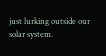just lurking outside our solar system.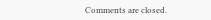Comments are closed.